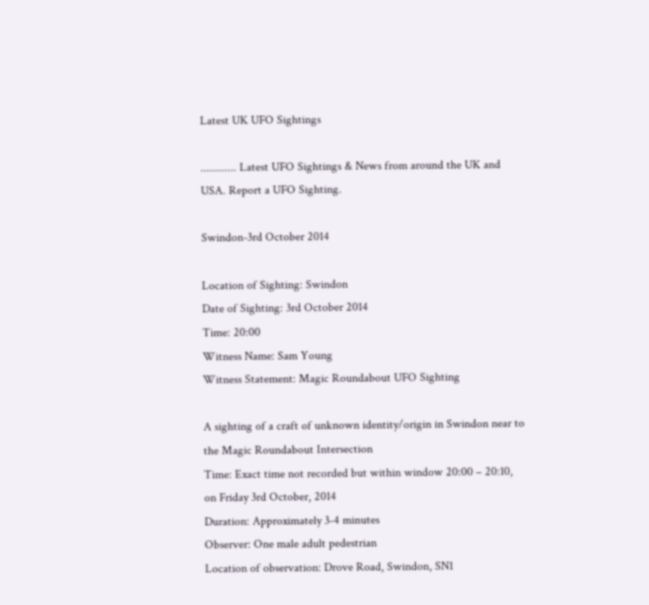Latest UK UFO Sightings

............ Latest UFO Sightings & News from around the UK and USA. Report a UFO Sighting.

Swindon-3rd October 2014

Location of Sighting: Swindon
Date of Sighting: 3rd October 2014
Time: 20:00
Witness Name: Sam Young
Witness Statement: Magic Roundabout UFO Sighting

A sighting of a craft of unknown identity/origin in Swindon near to the Magic Roundabout Intersection
Time: Exact time not recorded but within window 20:00 – 20:10, on Friday 3rd October, 2014
Duration: Approximately 3-4 minutes
Observer: One male adult pedestrian
Location of observation: Drove Road, Swindon, SN1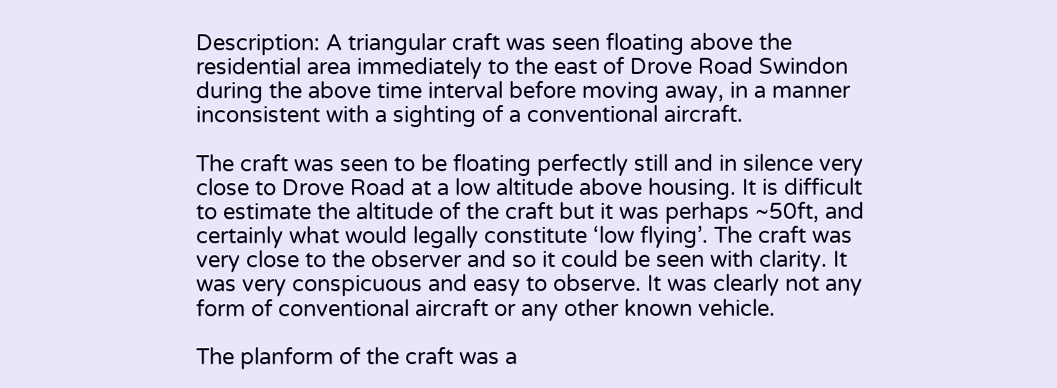Description: A triangular craft was seen floating above the residential area immediately to the east of Drove Road Swindon during the above time interval before moving away, in a manner inconsistent with a sighting of a conventional aircraft.

The craft was seen to be floating perfectly still and in silence very close to Drove Road at a low altitude above housing. It is difficult to estimate the altitude of the craft but it was perhaps ~50ft, and certainly what would legally constitute ‘low flying’. The craft was very close to the observer and so it could be seen with clarity. It was very conspicuous and easy to observe. It was clearly not any form of conventional aircraft or any other known vehicle.

The planform of the craft was a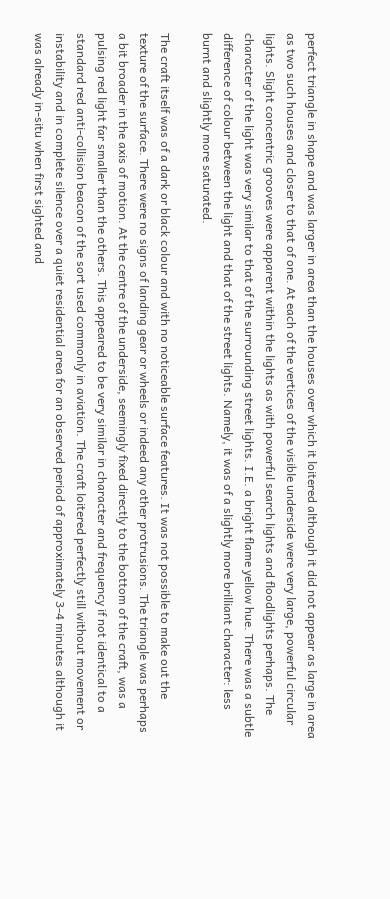perfect triangle in shape and was larger in area than the houses over which it loitered although it did not appear as large in area as two such houses and closer to that of one. At each of the vertices of the visible underside were very large, powerful circular lights. Slight concentric grooves were apparent within the lights as with powerful search lights and floodlights perhaps. The character of the light was very similar to that of the surrounding street lights. I.E. a bright flame yellow hue. There was a subtle difference of colour between the light and that of the street lights. Namely, it was of a slightly more brilliant character: less burnt and slightly more saturated.

The craft itself was of a dark or black colour and with no noticeable surface features. It was not possible to make out the texture of the surface. There were no signs of landing gear or wheels or indeed any other protrusions. The triangle was perhaps a bit broader in the axis of motion. At the centre of the underside, seemingly fixed directly to the bottom of the craft, was a pulsing red light far smaller than the others. This appeared to be very similar in character and frequency if not identical to a standard red anti-collision beacon of the sort used commonly in aviation. The craft loitered perfectly still without movement or instability and in complete silence over a quiet residential area for an observed period of approximately 3-4 minutes although it was already in-situ when first sighted and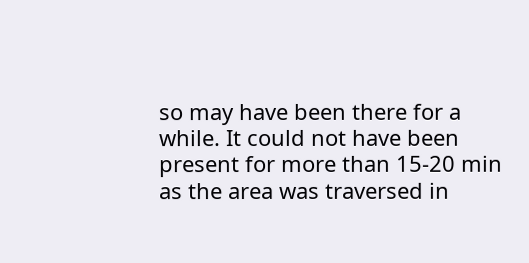so may have been there for a while. It could not have been present for more than 15-20 min as the area was traversed in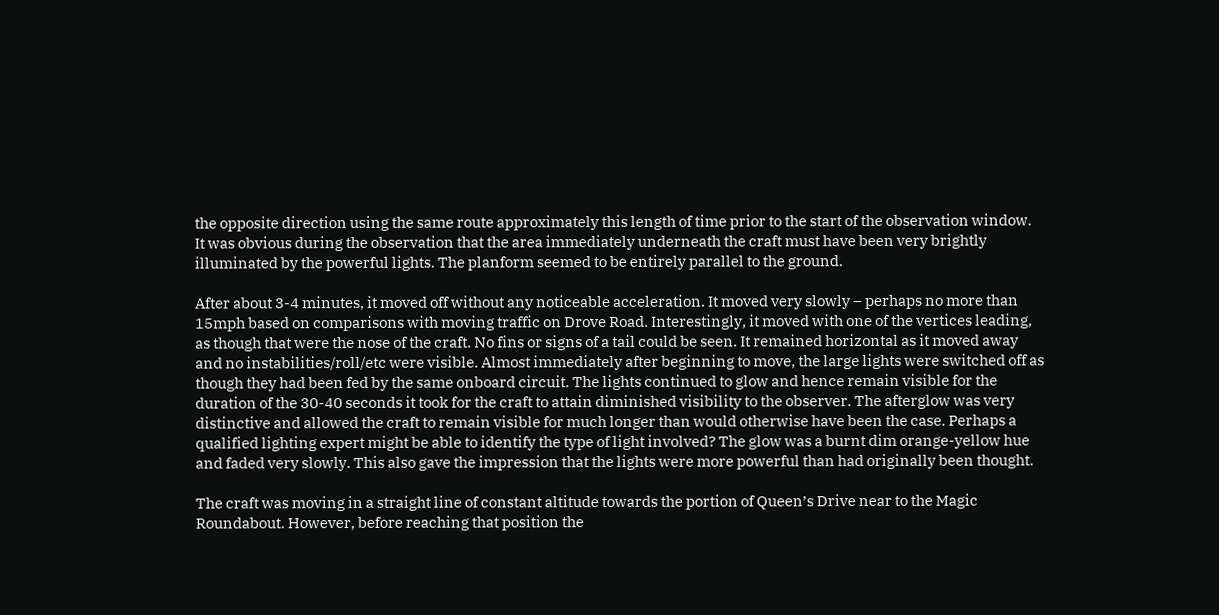the opposite direction using the same route approximately this length of time prior to the start of the observation window. It was obvious during the observation that the area immediately underneath the craft must have been very brightly illuminated by the powerful lights. The planform seemed to be entirely parallel to the ground.

After about 3-4 minutes, it moved off without any noticeable acceleration. It moved very slowly – perhaps no more than 15mph based on comparisons with moving traffic on Drove Road. Interestingly, it moved with one of the vertices leading, as though that were the nose of the craft. No fins or signs of a tail could be seen. It remained horizontal as it moved away and no instabilities/roll/etc were visible. Almost immediately after beginning to move, the large lights were switched off as though they had been fed by the same onboard circuit. The lights continued to glow and hence remain visible for the duration of the 30-40 seconds it took for the craft to attain diminished visibility to the observer. The afterglow was very distinctive and allowed the craft to remain visible for much longer than would otherwise have been the case. Perhaps a qualified lighting expert might be able to identify the type of light involved? The glow was a burnt dim orange-yellow hue and faded very slowly. This also gave the impression that the lights were more powerful than had originally been thought.

The craft was moving in a straight line of constant altitude towards the portion of Queen’s Drive near to the Magic Roundabout. However, before reaching that position the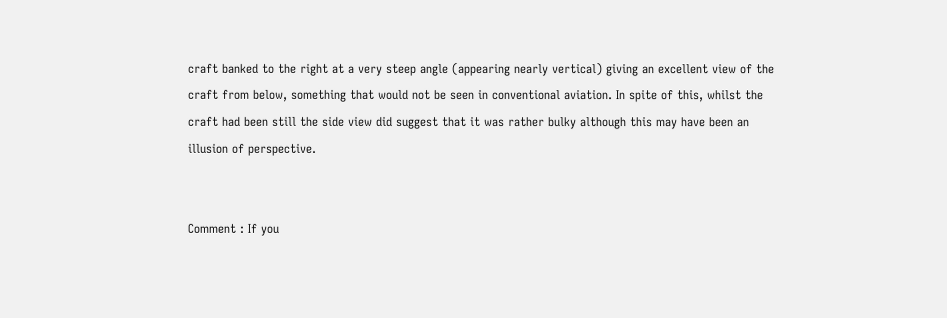craft banked to the right at a very steep angle (appearing nearly vertical) giving an excellent view of the craft from below, something that would not be seen in conventional aviation. In spite of this, whilst the craft had been still the side view did suggest that it was rather bulky although this may have been an illusion of perspective.


Comment : If you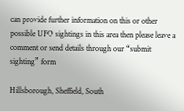can provide further information on this or other possible UFO sightings in this area then please leave a comment or send details through our “submit sighting” form

Hillsborough, Sheffield, South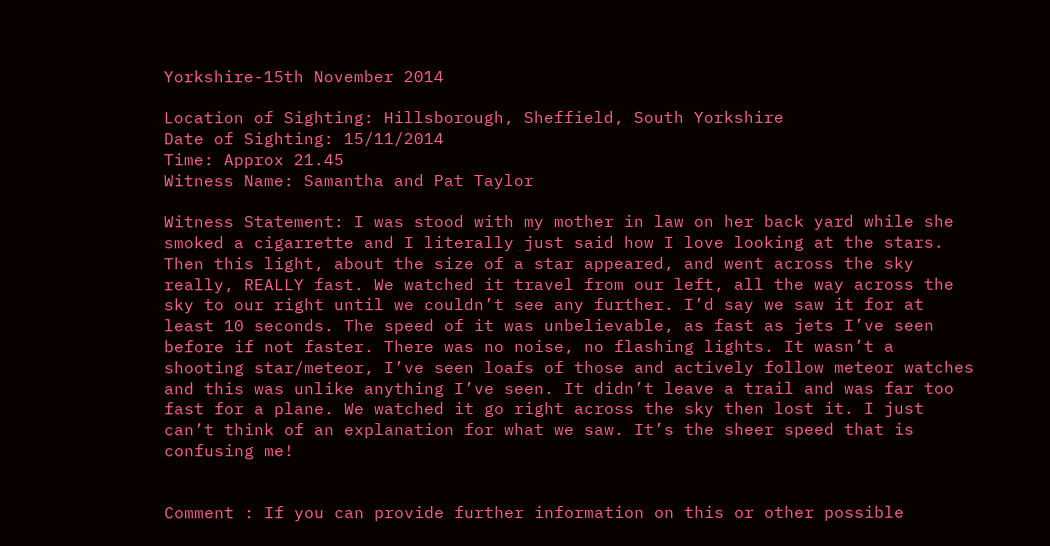Yorkshire-15th November 2014

Location of Sighting: Hillsborough, Sheffield, South Yorkshire
Date of Sighting: 15/11/2014
Time: Approx 21.45
Witness Name: Samantha and Pat Taylor

Witness Statement: I was stood with my mother in law on her back yard while she smoked a cigarrette and I literally just said how I love looking at the stars. Then this light, about the size of a star appeared, and went across the sky really, REALLY fast. We watched it travel from our left, all the way across the sky to our right until we couldn’t see any further. I’d say we saw it for at least 10 seconds. The speed of it was unbelievable, as fast as jets I’ve seen before if not faster. There was no noise, no flashing lights. It wasn’t a shooting star/meteor, I’ve seen loafs of those and actively follow meteor watches and this was unlike anything I’ve seen. It didn’t leave a trail and was far too fast for a plane. We watched it go right across the sky then lost it. I just can’t think of an explanation for what we saw. It’s the sheer speed that is confusing me!


Comment : If you can provide further information on this or other possible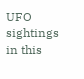UFO sightings in this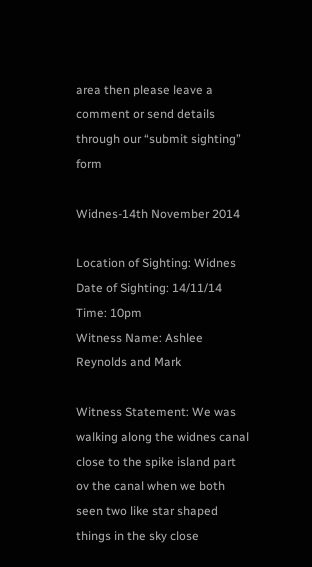area then please leave a comment or send details through our “submit sighting” form

Widnes-14th November 2014

Location of Sighting: Widnes
Date of Sighting: 14/11/14
Time: 10pm
Witness Name: Ashlee Reynolds and Mark

Witness Statement: We was walking along the widnes canal close to the spike island part ov the canal when we both seen two like star shaped things in the sky close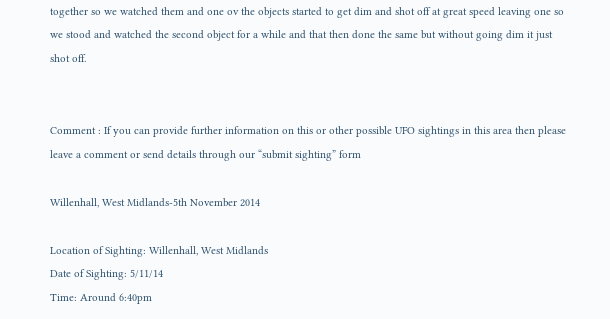together so we watched them and one ov the objects started to get dim and shot off at great speed leaving one so we stood and watched the second object for a while and that then done the same but without going dim it just shot off.


Comment : If you can provide further information on this or other possible UFO sightings in this area then please leave a comment or send details through our “submit sighting” form

Willenhall, West Midlands-5th November 2014

Location of Sighting: Willenhall, West Midlands
Date of Sighting: 5/11/14
Time: Around 6:40pm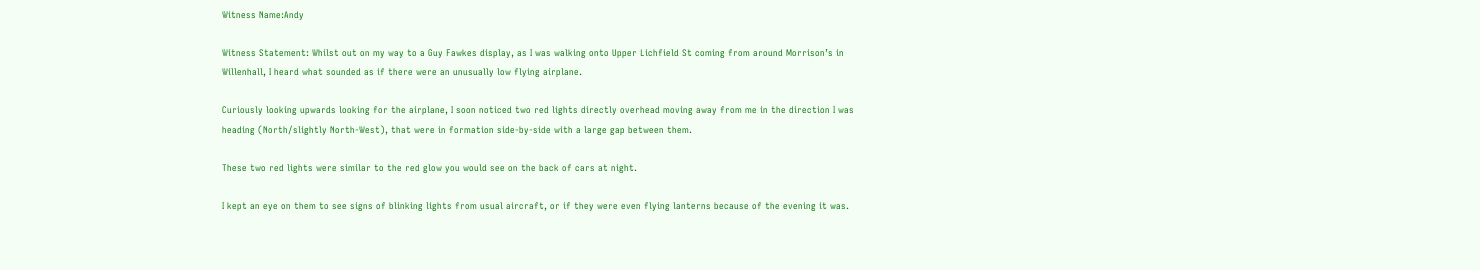Witness Name:Andy

Witness Statement: Whilst out on my way to a Guy Fawkes display, as I was walking onto Upper Lichfield St coming from around Morrison’s in Willenhall, I heard what sounded as if there were an unusually low flying airplane.

Curiously looking upwards looking for the airplane, I soon noticed two red lights directly overhead moving away from me in the direction I was heading (North/slightly North-West), that were in formation side-by-side with a large gap between them.

These two red lights were similar to the red glow you would see on the back of cars at night.

I kept an eye on them to see signs of blinking lights from usual aircraft, or if they were even flying lanterns because of the evening it was.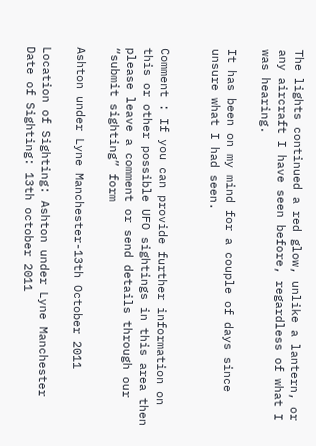The lights continued a red glow, unlike a lantern, or any aircraft I have seen before, regardless of what I was hearing.

It has been on my mind for a couple of days since unsure what I had seen.


Comment : If you can provide further information on this or other possible UFO sightings in this area then please leave a comment or send details through our “submit sighting” form

Ashton under Lyne Manchester-13th October 2011

Location of Sighting: Ashton under Lyne Manchester
Date of Sighting: 13th october 2011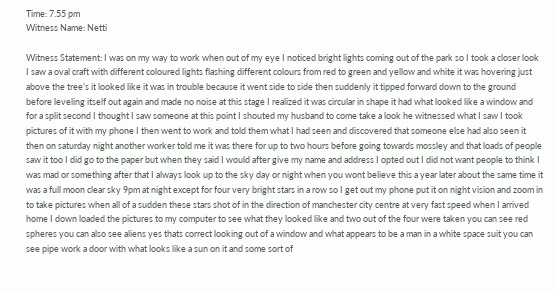Time: 7.55 pm
Witness Name: Netti

Witness Statement: I was on my way to work when out of my eye I noticed bright lights coming out of the park so I took a closer look I saw a oval craft with different coloured lights flashing different colours from red to green and yellow and white it was hovering just above the tree’s it looked like it was in trouble because it went side to side then suddenly it tipped forward down to the ground before leveling itself out again and made no noise at this stage I realized it was circular in shape it had what looked like a window and for a split second I thought I saw someone at this point I shouted my husband to come take a look he witnessed what I saw I took pictures of it with my phone I then went to work and told them what I had seen and discovered that someone else had also seen it then on saturday night another worker told me it was there for up to two hours before going towards mossley and that loads of people saw it too I did go to the paper but when they said I would after give my name and address I opted out I did not want people to think I was mad or something after that I always look up to the sky day or night when you wont believe this a year later about the same time it was a full moon clear sky 9pm at night except for four very bright stars in a row so I get out my phone put it on night vision and zoom in to take pictures when all of a sudden these stars shot of in the direction of manchester city centre at very fast speed when I arrived home I down loaded the pictures to my computer to see what they looked like and two out of the four were taken you can see red spheres you can also see aliens yes thats correct looking out of a window and what appears to be a man in a white space suit you can see pipe work a door with what looks like a sun on it and some sort of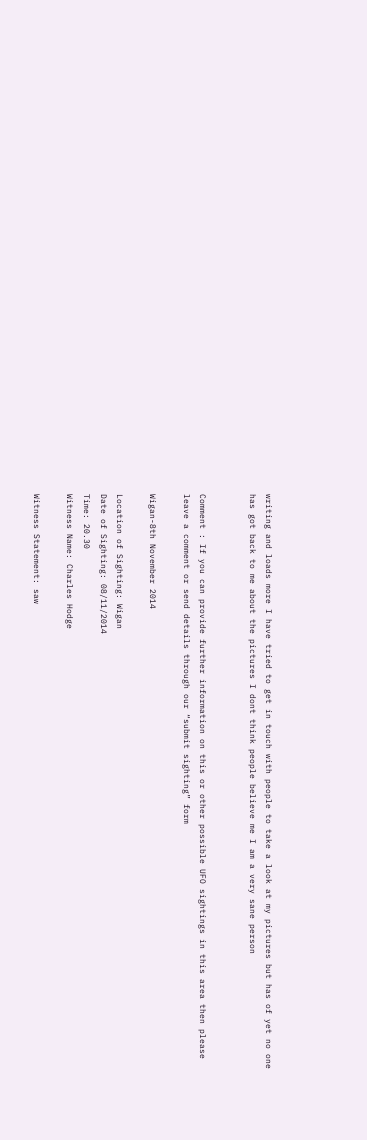writing and loads more I have tried to get in touch with people to take a look at my pictures but has of yet no one has got back to me about the pictures I dont think people believe me I am a very sane person


Comment : If you can provide further information on this or other possible UFO sightings in this area then please leave a comment or send details through our “submit sighting” form

Wigan-8th November 2014

Location of Sighting: Wigan
Date of Sighting: 08/11/2014
Time: 20.30
Witness Name: Charles Hodge

Witness Statement: saw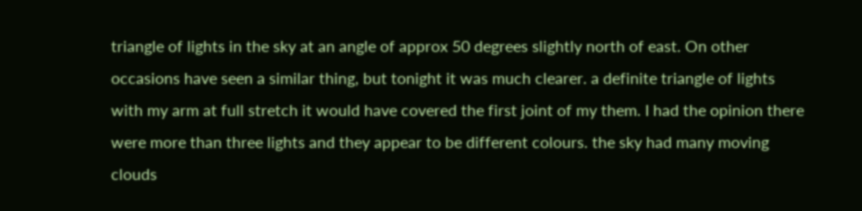triangle of lights in the sky at an angle of approx 50 degrees slightly north of east. On other occasions have seen a similar thing, but tonight it was much clearer. a definite triangle of lights
with my arm at full stretch it would have covered the first joint of my them. I had the opinion there were more than three lights and they appear to be different colours. the sky had many moving clouds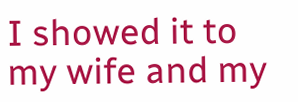I showed it to my wife and my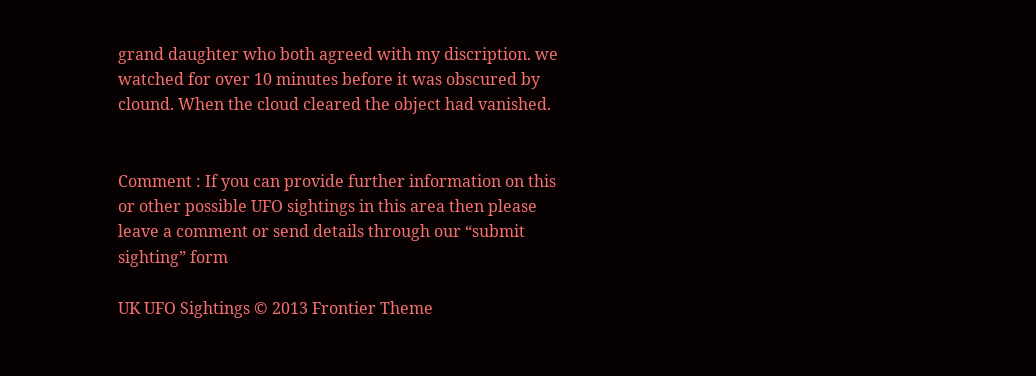grand daughter who both agreed with my discription. we watched for over 10 minutes before it was obscured by clound. When the cloud cleared the object had vanished.


Comment : If you can provide further information on this or other possible UFO sightings in this area then please leave a comment or send details through our “submit sighting” form

UK UFO Sightings © 2013 Frontier Theme